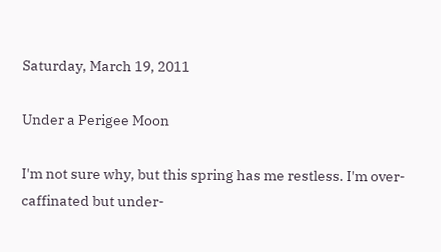Saturday, March 19, 2011

Under a Perigee Moon

I'm not sure why, but this spring has me restless. I'm over-caffinated but under-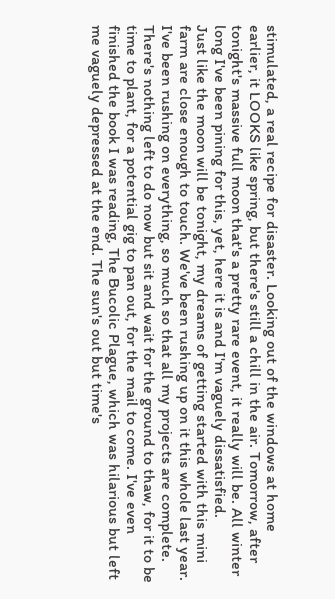stimulated, a real recipe for disaster. Looking out of the windows at home earlier, it LOOKS like spring, but there's still a chill in the air. Tomorrow, after tonight's massive full moon that's a pretty rare event, it really will be. All winter long I've been pining for this, yet, here it is and I'm vaguely dissatisfied.
Just like the moon will be tonight, my dreams of getting started with this mini farm are close enough to touch. We've been rushing up on it this whole last year. I've been rushing on everything, so much so that all my projects are complete. There's nothing left to do now but sit and wait for the ground to thaw, for it to be time to plant, for a potential gig to pan out, for the mail to come. I've even finished the book I was reading, The Bucolic Plague, which was hilarious but left me vaguely depressed at the end. The sun's out but time's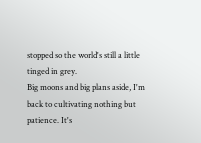stopped so the world's still a little tinged in grey.
Big moons and big plans aside, I'm back to cultivating nothing but patience. It's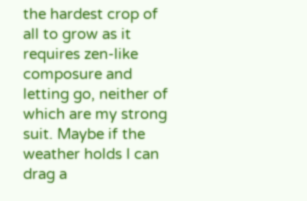the hardest crop of all to grow as it requires zen-like composure and letting go, neither of which are my strong suit. Maybe if the weather holds I can drag a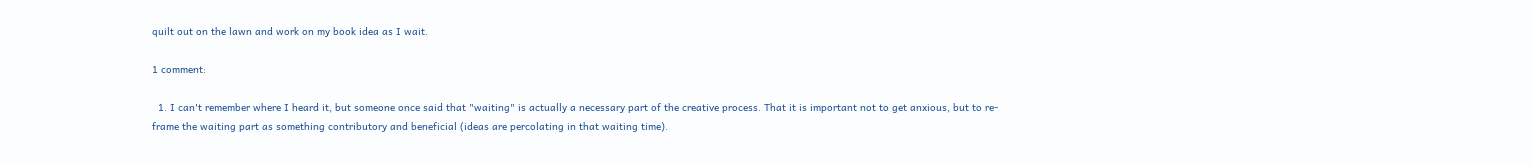quilt out on the lawn and work on my book idea as I wait.

1 comment:

  1. I can't remember where I heard it, but someone once said that "waiting" is actually a necessary part of the creative process. That it is important not to get anxious, but to re-frame the waiting part as something contributory and beneficial (ideas are percolating in that waiting time).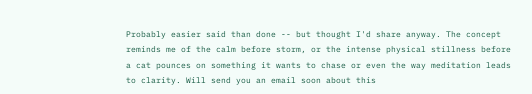Probably easier said than done -- but thought I'd share anyway. The concept reminds me of the calm before storm, or the intense physical stillness before a cat pounces on something it wants to chase or even the way meditation leads to clarity. Will send you an email soon about this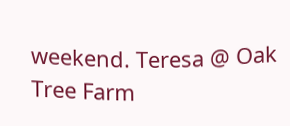weekend. Teresa @ Oak Tree Farm